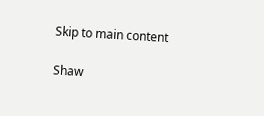Skip to main content

Shaw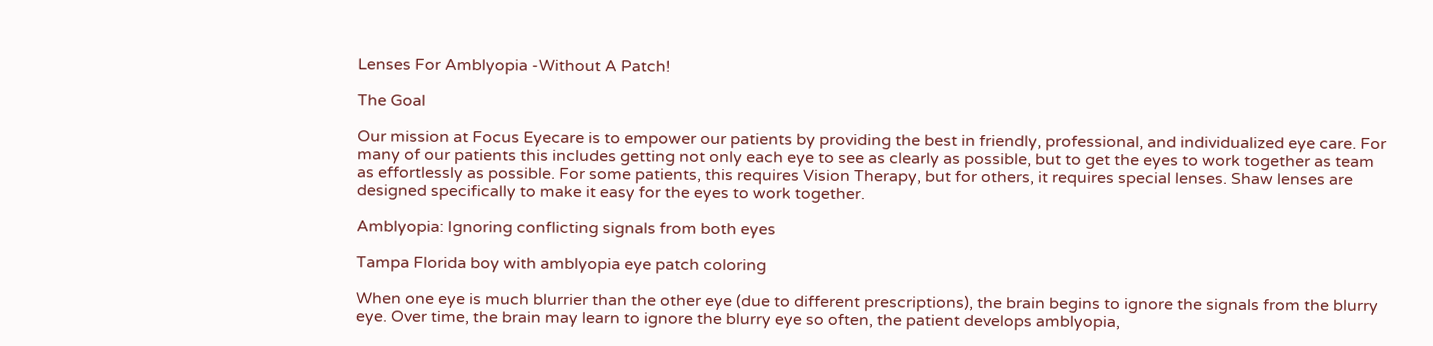Lenses For Amblyopia -Without A Patch!

The Goal

Our mission at Focus Eyecare is to empower our patients by providing the best in friendly, professional, and individualized eye care. For many of our patients this includes getting not only each eye to see as clearly as possible, but to get the eyes to work together as team as effortlessly as possible. For some patients, this requires Vision Therapy, but for others, it requires special lenses. Shaw lenses are designed specifically to make it easy for the eyes to work together.

Amblyopia: Ignoring conflicting signals from both eyes

Tampa Florida boy with amblyopia eye patch coloring

When one eye is much blurrier than the other eye (due to different prescriptions), the brain begins to ignore the signals from the blurry eye. Over time, the brain may learn to ignore the blurry eye so often, the patient develops amblyopia,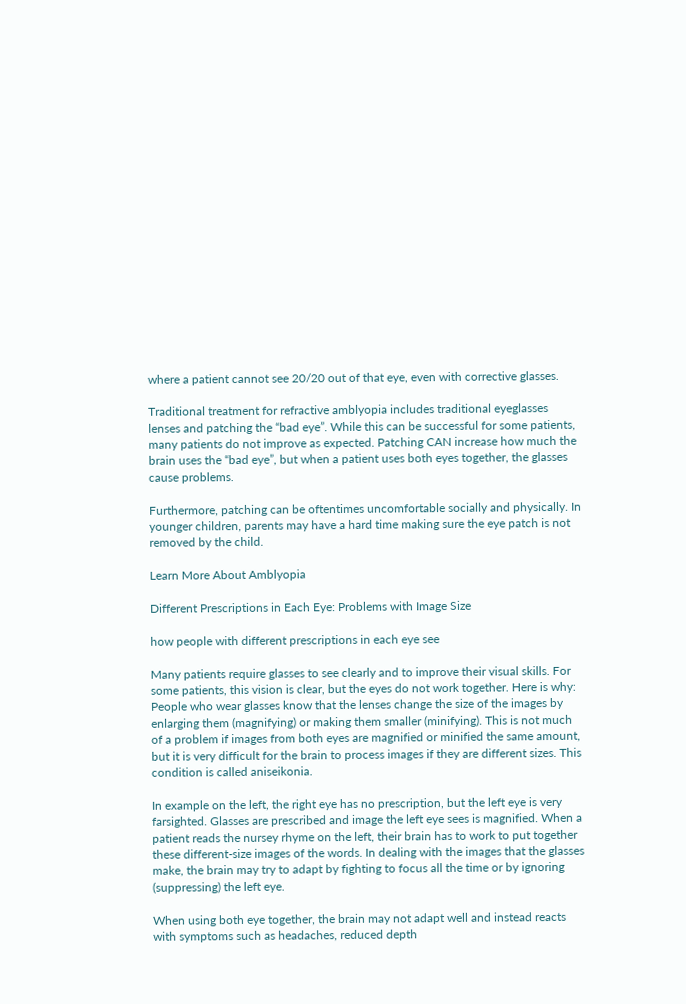where a patient cannot see 20/20 out of that eye, even with corrective glasses.

Traditional treatment for refractive amblyopia includes traditional eyeglasses lenses and patching the “bad eye”. While this can be successful for some patients, many patients do not improve as expected. Patching CAN increase how much the brain uses the “bad eye”, but when a patient uses both eyes together, the glasses cause problems.

Furthermore, patching can be oftentimes uncomfortable socially and physically. In younger children, parents may have a hard time making sure the eye patch is not removed by the child.

Learn More About Amblyopia

Different Prescriptions in Each Eye: Problems with Image Size

how people with different prescriptions in each eye see

Many patients require glasses to see clearly and to improve their visual skills. For some patients, this vision is clear, but the eyes do not work together. Here is why: People who wear glasses know that the lenses change the size of the images by enlarging them (magnifying) or making them smaller (minifying). This is not much of a problem if images from both eyes are magnified or minified the same amount, but it is very difficult for the brain to process images if they are different sizes. This condition is called aniseikonia.

In example on the left, the right eye has no prescription, but the left eye is very farsighted. Glasses are prescribed and image the left eye sees is magnified. When a patient reads the nursey rhyme on the left, their brain has to work to put together these different-size images of the words. In dealing with the images that the glasses make, the brain may try to adapt by fighting to focus all the time or by ignoring (suppressing) the left eye.

When using both eye together, the brain may not adapt well and instead reacts with symptoms such as headaches, reduced depth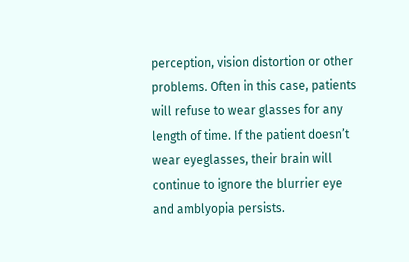perception, vision distortion or other problems. Often in this case, patients will refuse to wear glasses for any length of time. If the patient doesn’t wear eyeglasses, their brain will continue to ignore the blurrier eye and amblyopia persists.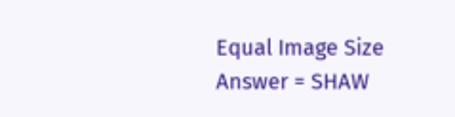Equal Image Size Answer = SHAW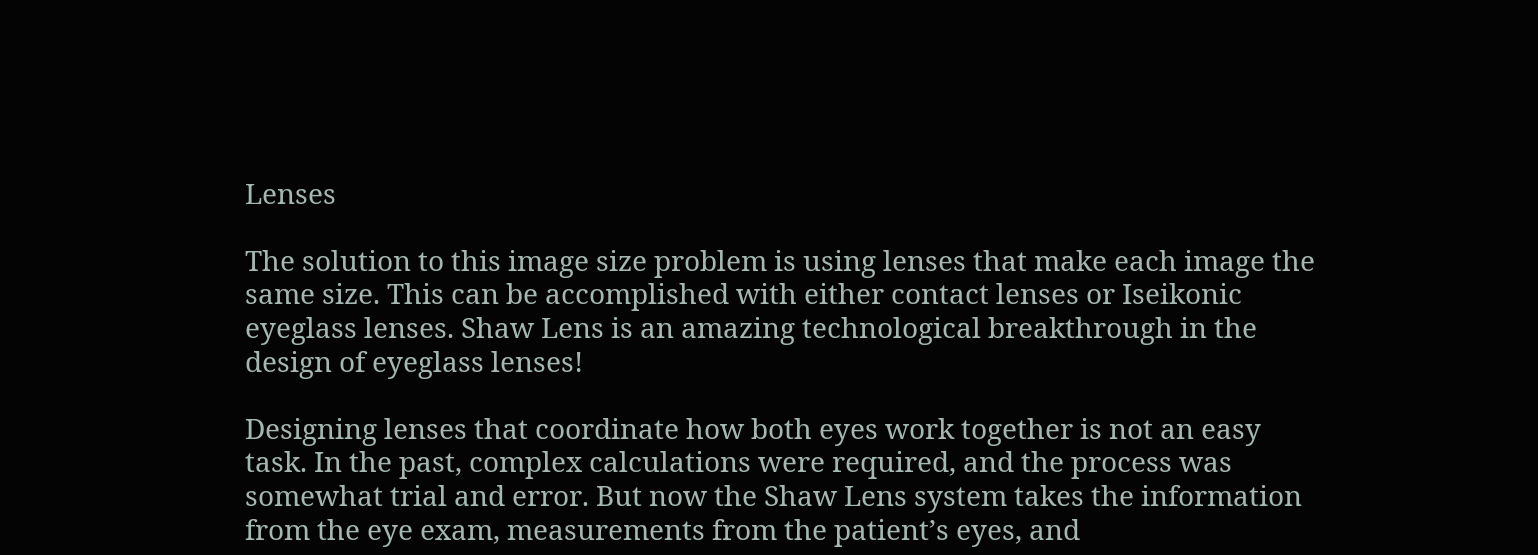Lenses

The solution to this image size problem is using lenses that make each image the same size. This can be accomplished with either contact lenses or Iseikonic eyeglass lenses. Shaw Lens is an amazing technological breakthrough in the design of eyeglass lenses!

Designing lenses that coordinate how both eyes work together is not an easy task. In the past, complex calculations were required, and the process was somewhat trial and error. But now the Shaw Lens system takes the information from the eye exam, measurements from the patient’s eyes, and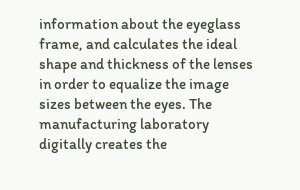information about the eyeglass frame, and calculates the ideal shape and thickness of the lenses in order to equalize the image sizes between the eyes. The manufacturing laboratory digitally creates the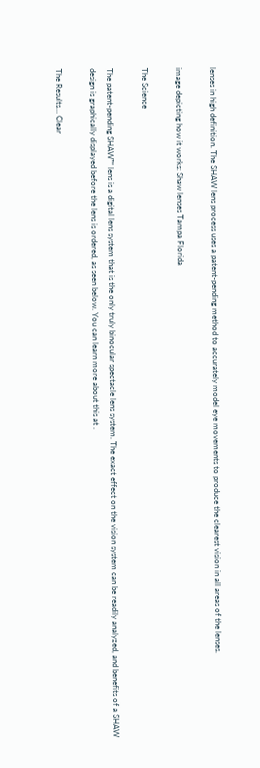lenses in high definition. The SHAW lens process uses a patent-pending method to accurately model eye movements to produce the clearest vision in all areas of the lenses.

image depicting how it works: Shaw lenses Tampa Florida

The Science

The patent-pending SHAW™ lens is a digital lens system that is the only truly binocular spectacle lens system. The exact effect on the vision system can be readily analyzed, and benefits of a SHAW design is graphically displayed before the lens is ordered, as seen below. You can learn more about this at .

The Results… Clear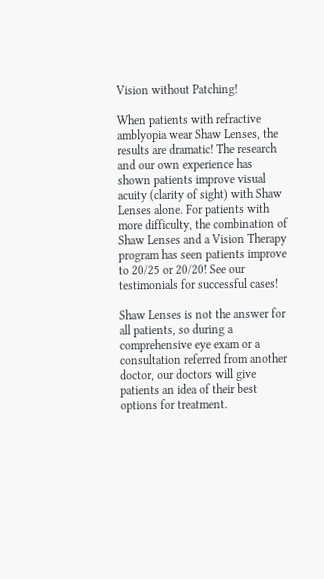Vision without Patching!

When patients with refractive amblyopia wear Shaw Lenses, the results are dramatic! The research and our own experience has shown patients improve visual acuity (clarity of sight) with Shaw Lenses alone. For patients with more difficulty, the combination of Shaw Lenses and a Vision Therapy program has seen patients improve to 20/25 or 20/20! See our testimonials for successful cases!

Shaw Lenses is not the answer for all patients, so during a comprehensive eye exam or a consultation referred from another doctor, our doctors will give patients an idea of their best options for treatment.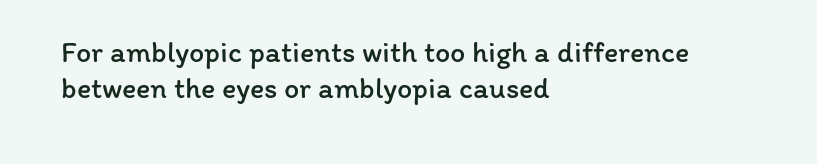For amblyopic patients with too high a difference between the eyes or amblyopia caused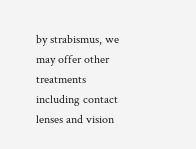by strabismus, we may offer other treatments including contact lenses and vision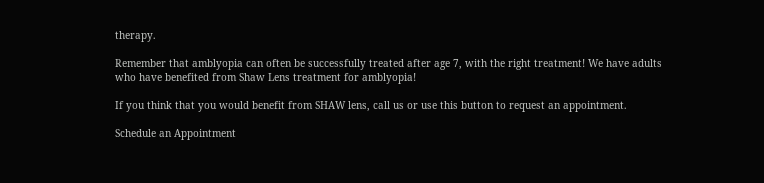therapy.

Remember that amblyopia can often be successfully treated after age 7, with the right treatment! We have adults who have benefited from Shaw Lens treatment for amblyopia!

If you think that you would benefit from SHAW lens, call us or use this button to request an appointment.

Schedule an Appointment